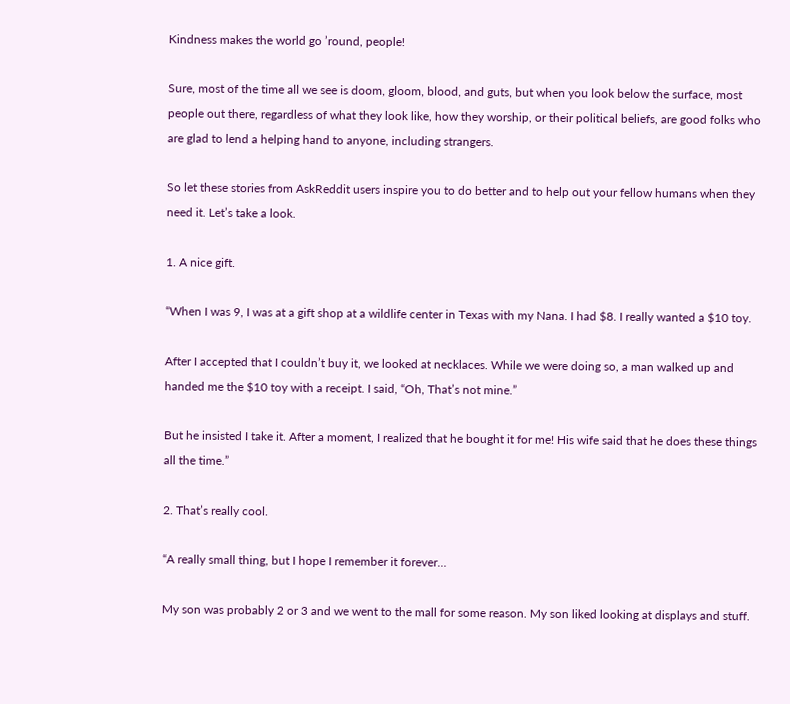Kindness makes the world go ’round, people!

Sure, most of the time all we see is doom, gloom, blood, and guts, but when you look below the surface, most people out there, regardless of what they look like, how they worship, or their political beliefs, are good folks who are glad to lend a helping hand to anyone, including strangers.

So let these stories from AskReddit users inspire you to do better and to help out your fellow humans when they need it. Let’s take a look.

1. A nice gift.

“When I was 9, I was at a gift shop at a wildlife center in Texas with my Nana. I had $8. I really wanted a $10 toy.

After I accepted that I couldn’t buy it, we looked at necklaces. While we were doing so, a man walked up and handed me the $10 toy with a receipt. I said, “Oh, That’s not mine.”

But he insisted I take it. After a moment, I realized that he bought it for me! His wife said that he does these things all the time.”

2. That’s really cool.

“A really small thing, but I hope I remember it forever…

My son was probably 2 or 3 and we went to the mall for some reason. My son liked looking at displays and stuff.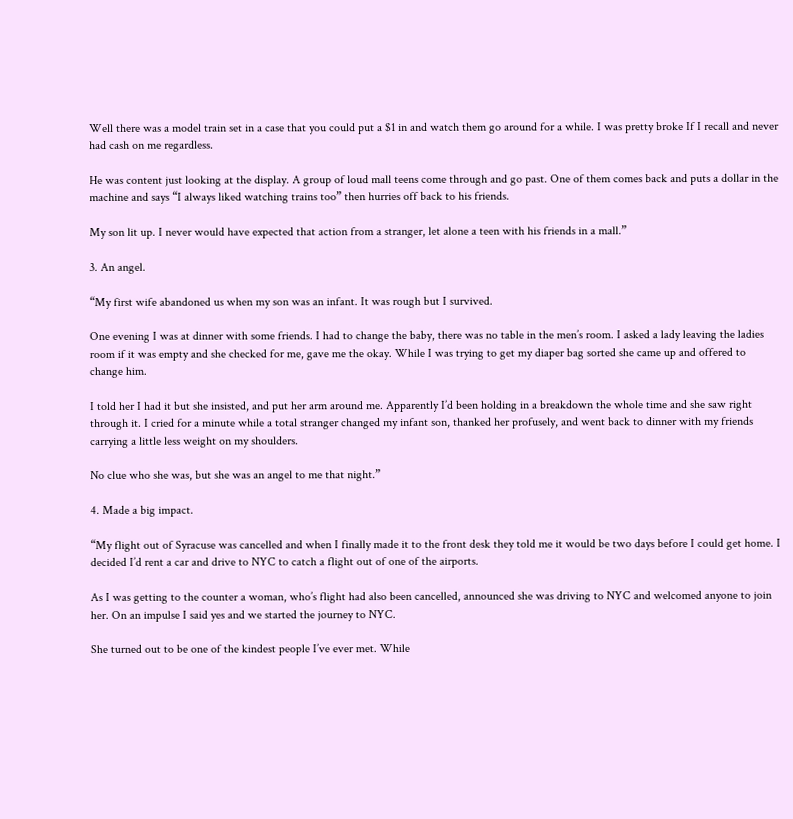Well there was a model train set in a case that you could put a $1 in and watch them go around for a while. I was pretty broke If I recall and never had cash on me regardless.

He was content just looking at the display. A group of loud mall teens come through and go past. One of them comes back and puts a dollar in the machine and says “I always liked watching trains too” then hurries off back to his friends.

My son lit up. I never would have expected that action from a stranger, let alone a teen with his friends in a mall.”

3. An angel.

“My first wife abandoned us when my son was an infant. It was rough but I survived.

One evening I was at dinner with some friends. I had to change the baby, there was no table in the men’s room. I asked a lady leaving the ladies room if it was empty and she checked for me, gave me the okay. While I was trying to get my diaper bag sorted she came up and offered to change him.

I told her I had it but she insisted, and put her arm around me. Apparently I’d been holding in a breakdown the whole time and she saw right through it. I cried for a minute while a total stranger changed my infant son, thanked her profusely, and went back to dinner with my friends carrying a little less weight on my shoulders.

No clue who she was, but she was an angel to me that night.”

4. Made a big impact.

“My flight out of Syracuse was cancelled and when I finally made it to the front desk they told me it would be two days before I could get home. I decided I’d rent a car and drive to NYC to catch a flight out of one of the airports.

As I was getting to the counter a woman, who’s flight had also been cancelled, announced she was driving to NYC and welcomed anyone to join her. On an impulse I said yes and we started the journey to NYC.

She turned out to be one of the kindest people I’ve ever met. While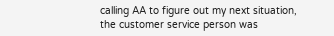calling AA to figure out my next situation, the customer service person was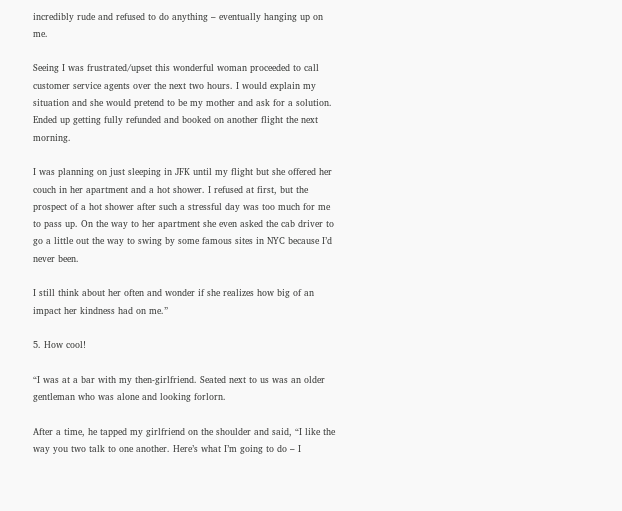incredibly rude and refused to do anything – eventually hanging up on me.

Seeing I was frustrated/upset this wonderful woman proceeded to call customer service agents over the next two hours. I would explain my situation and she would pretend to be my mother and ask for a solution. Ended up getting fully refunded and booked on another flight the next morning.

I was planning on just sleeping in JFK until my flight but she offered her couch in her apartment and a hot shower. I refused at first, but the prospect of a hot shower after such a stressful day was too much for me to pass up. On the way to her apartment she even asked the cab driver to go a little out the way to swing by some famous sites in NYC because I’d never been.

I still think about her often and wonder if she realizes how big of an impact her kindness had on me.”

5. How cool!

“I was at a bar with my then-girlfriend. Seated next to us was an older gentleman who was alone and looking forlorn.

After a time, he tapped my girlfriend on the shoulder and said, “I like the way you two talk to one another. Here’s what I’m going to do – I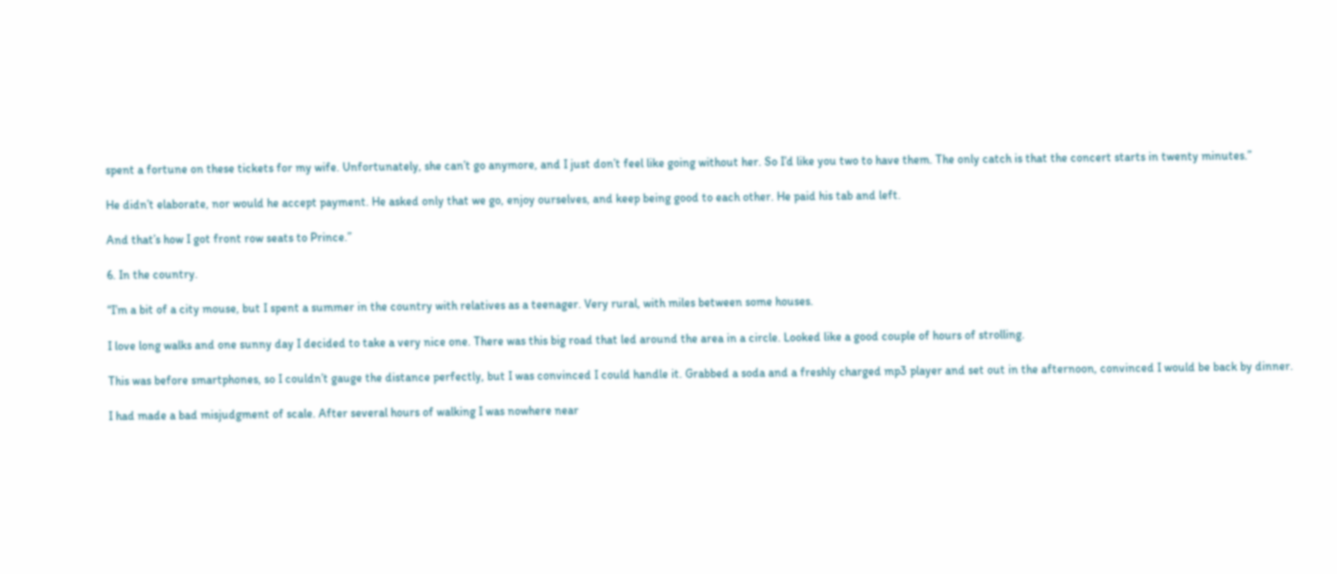spent a fortune on these tickets for my wife. Unfortunately, she can’t go anymore, and I just don’t feel like going without her. So I’d like you two to have them. The only catch is that the concert starts in twenty minutes.”

He didn’t elaborate, nor would he accept payment. He asked only that we go, enjoy ourselves, and keep being good to each other. He paid his tab and left.

And that’s how I got front row seats to Prince.”

6. In the country.

“I’m a bit of a city mouse, but I spent a summer in the country with relatives as a teenager. Very rural, with miles between some houses.

I love long walks and one sunny day I decided to take a very nice one. There was this big road that led around the area in a circle. Looked like a good couple of hours of strolling.

This was before smartphones, so I couldn’t gauge the distance perfectly, but I was convinced I could handle it. Grabbed a soda and a freshly charged mp3 player and set out in the afternoon, convinced I would be back by dinner.

I had made a bad misjudgment of scale. After several hours of walking I was nowhere near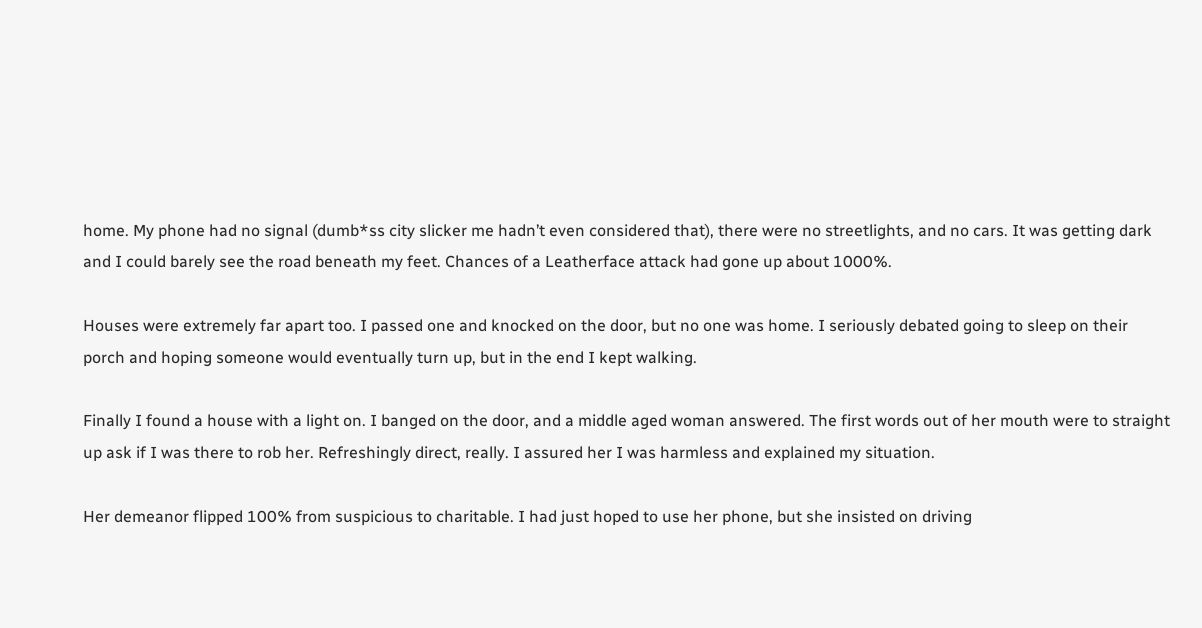home. My phone had no signal (dumb*ss city slicker me hadn’t even considered that), there were no streetlights, and no cars. It was getting dark and I could barely see the road beneath my feet. Chances of a Leatherface attack had gone up about 1000%.

Houses were extremely far apart too. I passed one and knocked on the door, but no one was home. I seriously debated going to sleep on their porch and hoping someone would eventually turn up, but in the end I kept walking.

Finally I found a house with a light on. I banged on the door, and a middle aged woman answered. The first words out of her mouth were to straight up ask if I was there to rob her. Refreshingly direct, really. I assured her I was harmless and explained my situation.

Her demeanor flipped 100% from suspicious to charitable. I had just hoped to use her phone, but she insisted on driving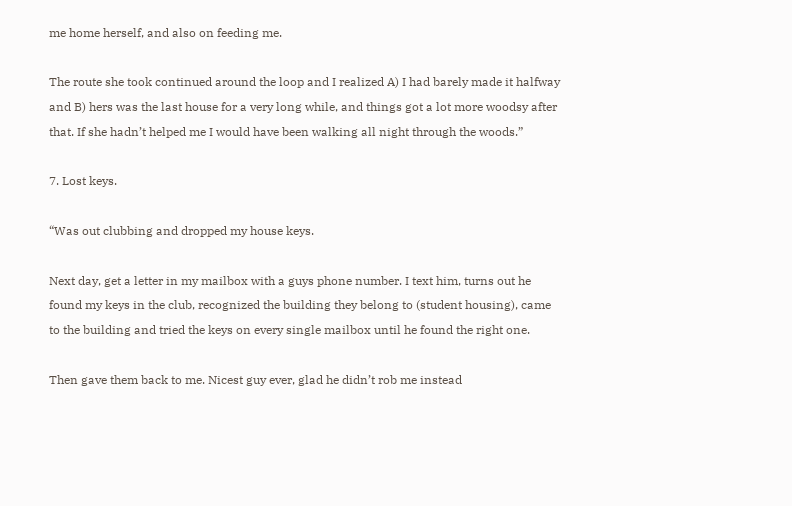me home herself, and also on feeding me.

The route she took continued around the loop and I realized A) I had barely made it halfway and B) hers was the last house for a very long while, and things got a lot more woodsy after that. If she hadn’t helped me I would have been walking all night through the woods.”

7. Lost keys.

“Was out clubbing and dropped my house keys.

Next day, get a letter in my mailbox with a guys phone number. I text him, turns out he found my keys in the club, recognized the building they belong to (student housing), came to the building and tried the keys on every single mailbox until he found the right one.

Then gave them back to me. Nicest guy ever, glad he didn’t rob me instead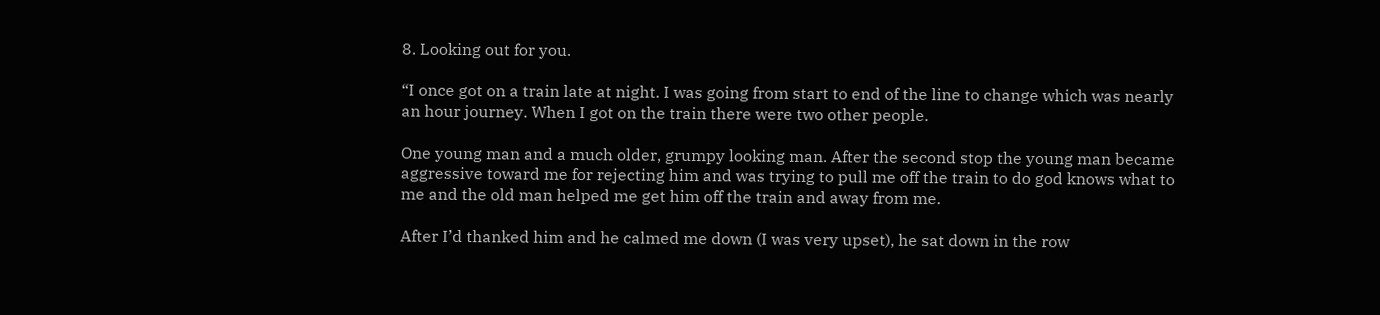8. Looking out for you.

“I once got on a train late at night. I was going from start to end of the line to change which was nearly an hour journey. When I got on the train there were two other people.

One young man and a much older, grumpy looking man. After the second stop the young man became aggressive toward me for rejecting him and was trying to pull me off the train to do god knows what to me and the old man helped me get him off the train and away from me.

After I’d thanked him and he calmed me down (I was very upset), he sat down in the row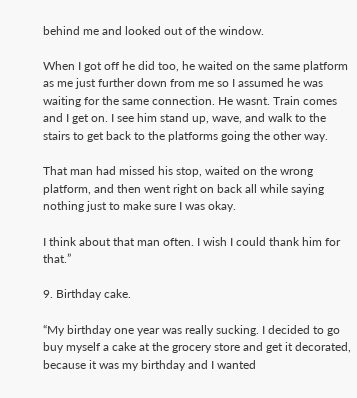behind me and looked out of the window.

When I got off he did too, he waited on the same platform as me just further down from me so I assumed he was waiting for the same connection. He wasnt. Train comes and I get on. I see him stand up, wave, and walk to the stairs to get back to the platforms going the other way.

That man had missed his stop, waited on the wrong platform, and then went right on back all while saying nothing just to make sure I was okay.

I think about that man often. I wish I could thank him for that.”

9. Birthday cake.

“My birthday one year was really sucking. I decided to go buy myself a cake at the grocery store and get it decorated, because it was my birthday and I wanted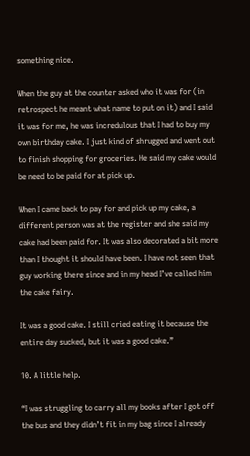something nice.

When the guy at the counter asked who it was for (in retrospect he meant what name to put on it) and I said it was for me, he was incredulous that I had to buy my own birthday cake. I just kind of shrugged and went out to finish shopping for groceries. He said my cake would be need to be paid for at pick up.

When I came back to pay for and pick up my cake, a different person was at the register and she said my cake had been paid for. It was also decorated a bit more than I thought it should have been. I have not seen that guy working there since and in my head I’ve called him the cake fairy.

It was a good cake. I still cried eating it because the entire day sucked, but it was a good cake.”

10. A little help.

“I was struggling to carry all my books after I got off the bus and they didn’t fit in my bag since I already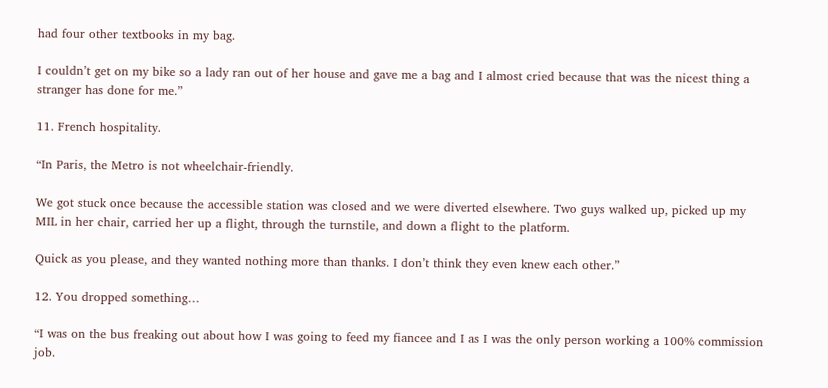had four other textbooks in my bag.

I couldn’t get on my bike so a lady ran out of her house and gave me a bag and I almost cried because that was the nicest thing a stranger has done for me.”

11. French hospitality.

“In Paris, the Metro is not wheelchair-friendly.

We got stuck once because the accessible station was closed and we were diverted elsewhere. Two guys walked up, picked up my MIL in her chair, carried her up a flight, through the turnstile, and down a flight to the platform.

Quick as you please, and they wanted nothing more than thanks. I don’t think they even knew each other.”

12. You dropped something…

“I was on the bus freaking out about how I was going to feed my fiancee and I as I was the only person working a 100% commission job.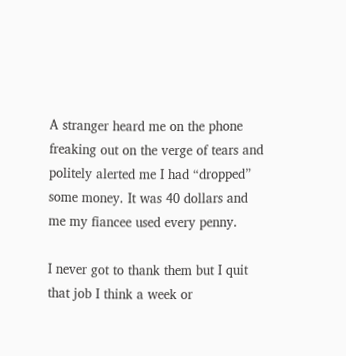A stranger heard me on the phone freaking out on the verge of tears and politely alerted me I had “dropped” some money. It was 40 dollars and me my fiancee used every penny.

I never got to thank them but I quit that job I think a week or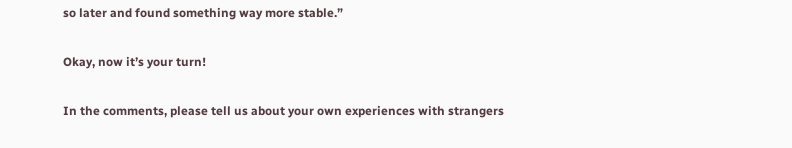so later and found something way more stable.”

Okay, now it’s your turn!

In the comments, please tell us about your own experiences with strangers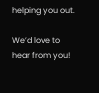helping you out.

We’d love to hear from you!